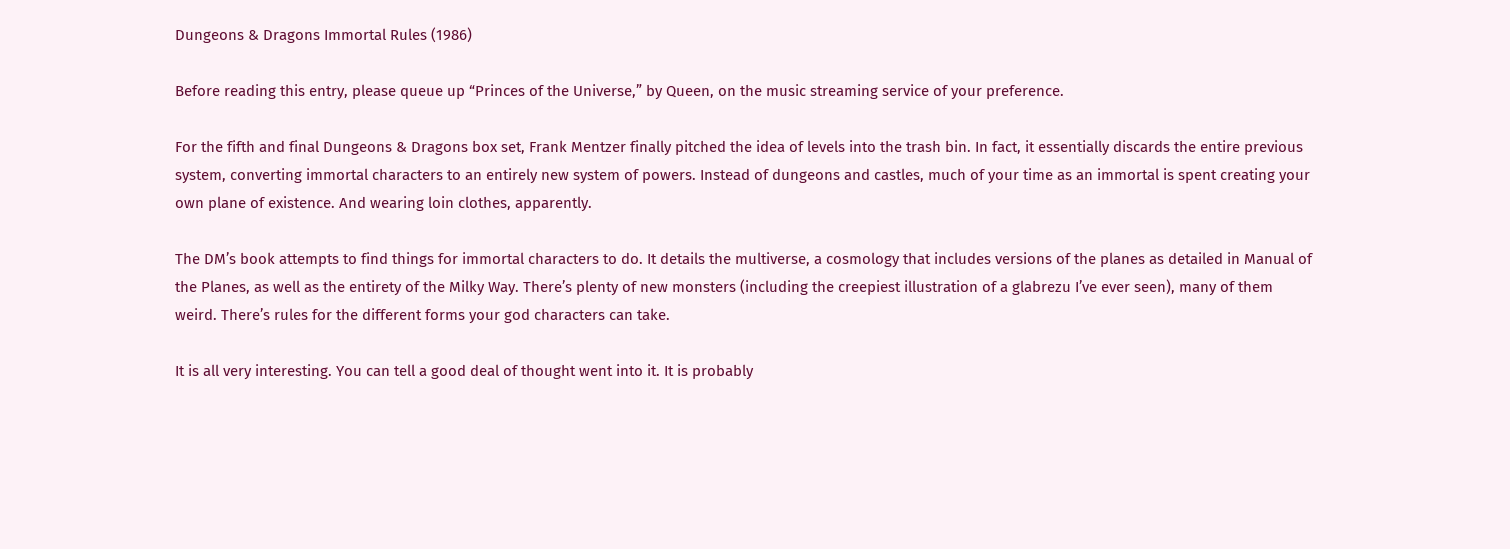Dungeons & Dragons Immortal Rules (1986)

Before reading this entry, please queue up “Princes of the Universe,” by Queen, on the music streaming service of your preference.

For the fifth and final Dungeons & Dragons box set, Frank Mentzer finally pitched the idea of levels into the trash bin. In fact, it essentially discards the entire previous system, converting immortal characters to an entirely new system of powers. Instead of dungeons and castles, much of your time as an immortal is spent creating your own plane of existence. And wearing loin clothes, apparently.

The DM’s book attempts to find things for immortal characters to do. It details the multiverse, a cosmology that includes versions of the planes as detailed in Manual of the Planes, as well as the entirety of the Milky Way. There’s plenty of new monsters (including the creepiest illustration of a glabrezu I’ve ever seen), many of them weird. There’s rules for the different forms your god characters can take.

It is all very interesting. You can tell a good deal of thought went into it. It is probably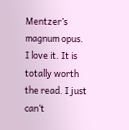Mentzer’s magnum opus. I love it. It is totally worth the read. I just can’t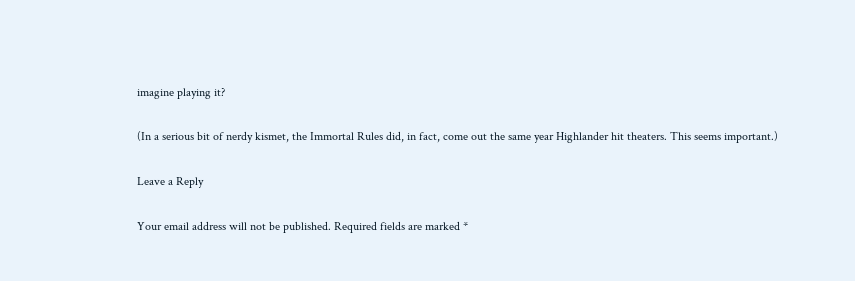imagine playing it?

(In a serious bit of nerdy kismet, the Immortal Rules did, in fact, come out the same year Highlander hit theaters. This seems important.)

Leave a Reply

Your email address will not be published. Required fields are marked *